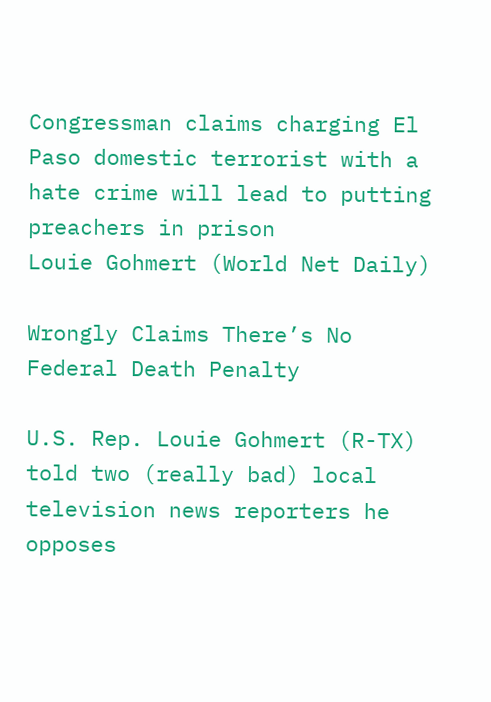Congressman claims charging El Paso domestic terrorist with a hate crime will lead to putting preachers in prison
Louie Gohmert (World Net Daily)

Wrongly Claims There’s No Federal Death Penalty

U.S. Rep. Louie Gohmert (R-TX) told two (really bad) local television news reporters he opposes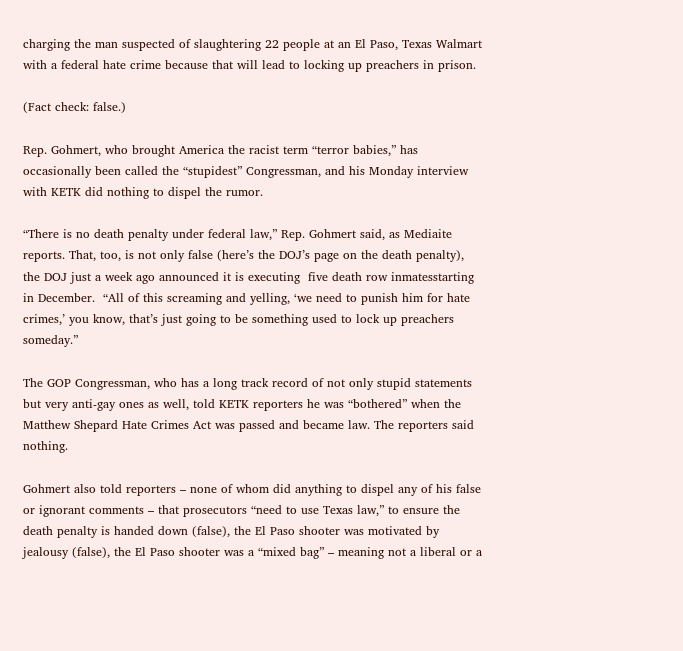charging the man suspected of slaughtering 22 people at an El Paso, Texas Walmart with a federal hate crime because that will lead to locking up preachers in prison.

(Fact check: false.)

Rep. Gohmert, who brought America the racist term “terror babies,” has occasionally been called the “stupidest” Congressman, and his Monday interview with KETK did nothing to dispel the rumor.

“There is no death penalty under federal law,” Rep. Gohmert said, as Mediaite reports. That, too, is not only false (here’s the DOJ’s page on the death penalty), the DOJ just a week ago announced it is executing  five death row inmatesstarting in December.  “All of this screaming and yelling, ‘we need to punish him for hate crimes,’ you know, that’s just going to be something used to lock up preachers someday.”

The GOP Congressman, who has a long track record of not only stupid statements but very anti-gay ones as well, told KETK reporters he was “bothered” when the Matthew Shepard Hate Crimes Act was passed and became law. The reporters said nothing.

Gohmert also told reporters – none of whom did anything to dispel any of his false or ignorant comments – that prosecutors “need to use Texas law,” to ensure the death penalty is handed down (false), the El Paso shooter was motivated by jealousy (false), the El Paso shooter was a “mixed bag” – meaning not a liberal or a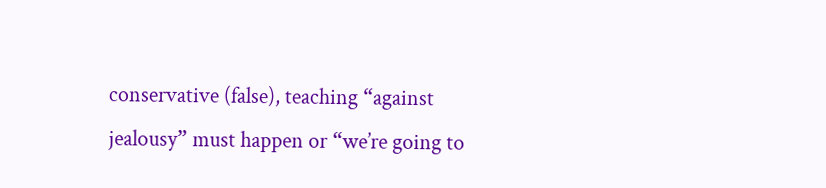conservative (false), teaching “against jealousy” must happen or “we’re going to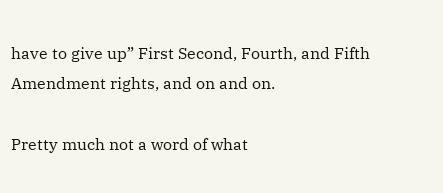have to give up” First Second, Fourth, and Fifth Amendment rights, and on and on.

Pretty much not a word of what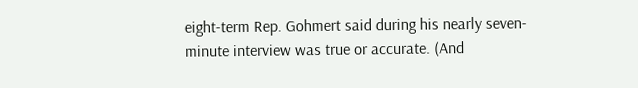eight-term Rep. Gohmert said during his nearly seven-minute interview was true or accurate. (And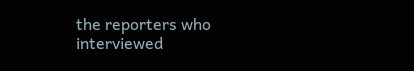the reporters who interviewed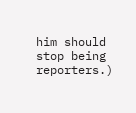him should stop being reporters.)